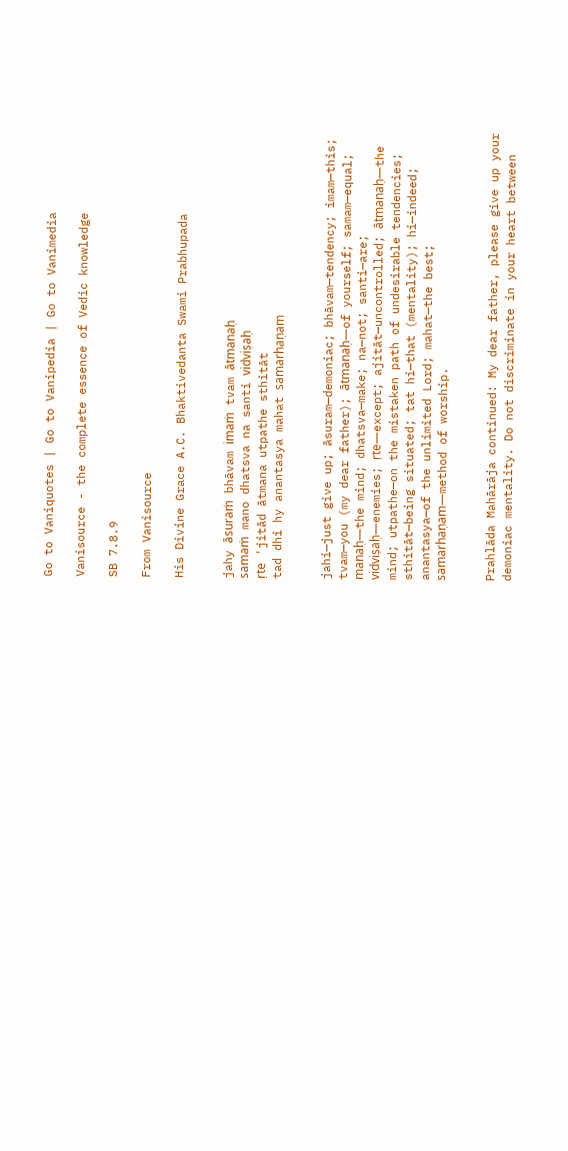Go to Vaniquotes | Go to Vanipedia | Go to Vanimedia

Vanisource - the complete essence of Vedic knowledge

SB 7.8.9

From Vanisource

His Divine Grace A.C. Bhaktivedanta Swami Prabhupada


jahy āsuraṁ bhāvam imaṁ tvam ātmanaḥ
samaṁ mano dhatsva na santi vidviṣaḥ
ṛte 'jitād ātmana utpathe sthitāt
tad dhi hy anantasya mahat samarhaṇam


jahi—just give up; āsuram—demoniac; bhāvam—tendency; imam—this; tvam—you (my dear father); ātmanaḥ—of yourself; samam—equal; manaḥ—the mind; dhatsva—make; na—not; santi—are; vidviṣaḥ—enemies; ṛte—except; ajitāt—uncontrolled; ātmanaḥ—the mind; utpathe—on the mistaken path of undesirable tendencies; sthitāt—being situated; tat hi—that (mentality); hi—indeed; anantasya—of the unlimited Lord; mahat—the best; samarhaṇam—method of worship.


Prahlāda Mahārāja continued: My dear father, please give up your demoniac mentality. Do not discriminate in your heart between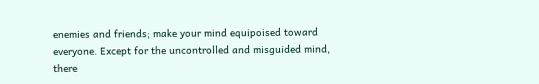enemies and friends; make your mind equipoised toward everyone. Except for the uncontrolled and misguided mind, there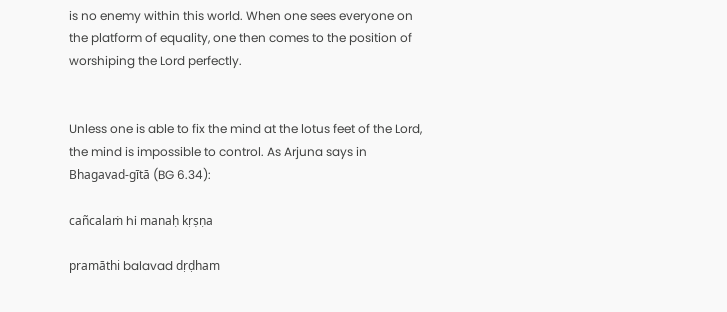is no enemy within this world. When one sees everyone on the platform of equality, one then comes to the position of worshiping the Lord perfectly.


Unless one is able to fix the mind at the lotus feet of the Lord, the mind is impossible to control. As Arjuna says in Bhagavad-gītā (BG 6.34):

cañcalaṁ hi manaḥ kṛṣṇa

pramāthi balavad dṛḍham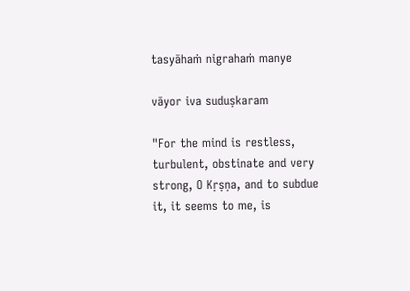tasyāhaṁ nigrahaṁ manye

vāyor iva suduṣkaram

"For the mind is restless, turbulent, obstinate and very strong, O Kṛṣṇa, and to subdue it, it seems to me, is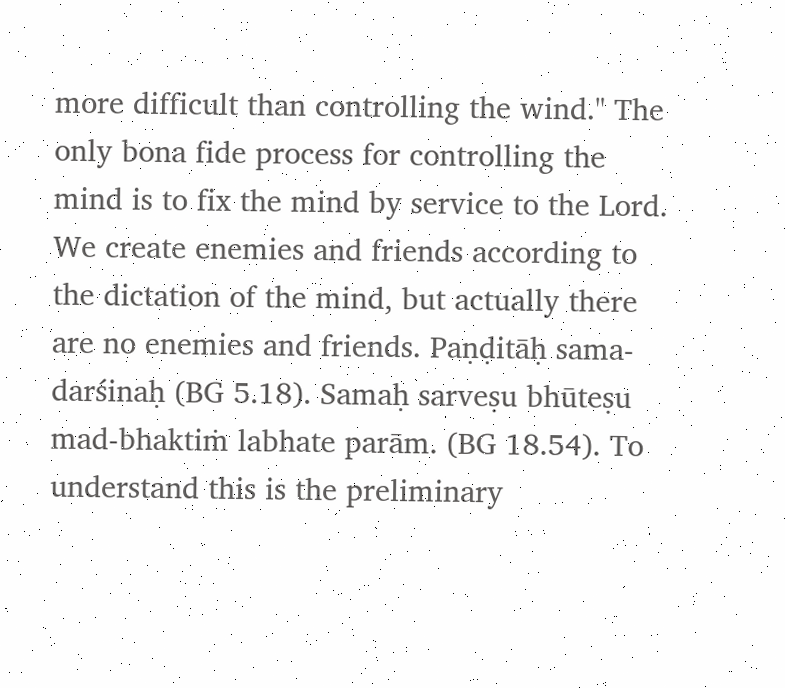more difficult than controlling the wind." The only bona fide process for controlling the mind is to fix the mind by service to the Lord. We create enemies and friends according to the dictation of the mind, but actually there are no enemies and friends. Paṇḍitāḥ sama-darśinaḥ (BG 5.18). Samaḥ sarveṣu bhūteṣu mad-bhaktiṁ labhate parām. (BG 18.54). To understand this is the preliminary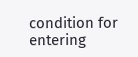condition for entering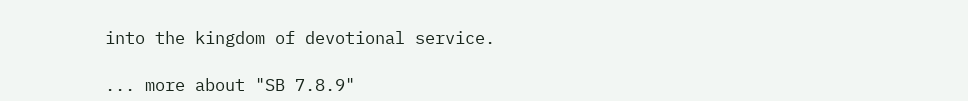into the kingdom of devotional service.

... more about "SB 7.8.9"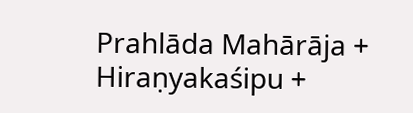Prahlāda Mahārāja +
Hiraṇyakaśipu +